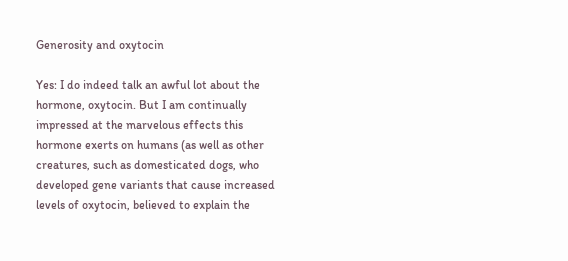Generosity and oxytocin

Yes: I do indeed talk an awful lot about the hormone, oxytocin. But I am continually impressed at the marvelous effects this hormone exerts on humans (as well as other creatures, such as domesticated dogs, who developed gene variants that cause increased levels of oxytocin, believed to explain the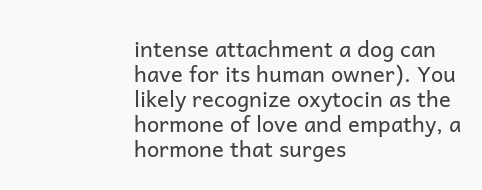intense attachment a dog can have for its human owner). You likely recognize oxytocin as the hormone of love and empathy, a hormone that surges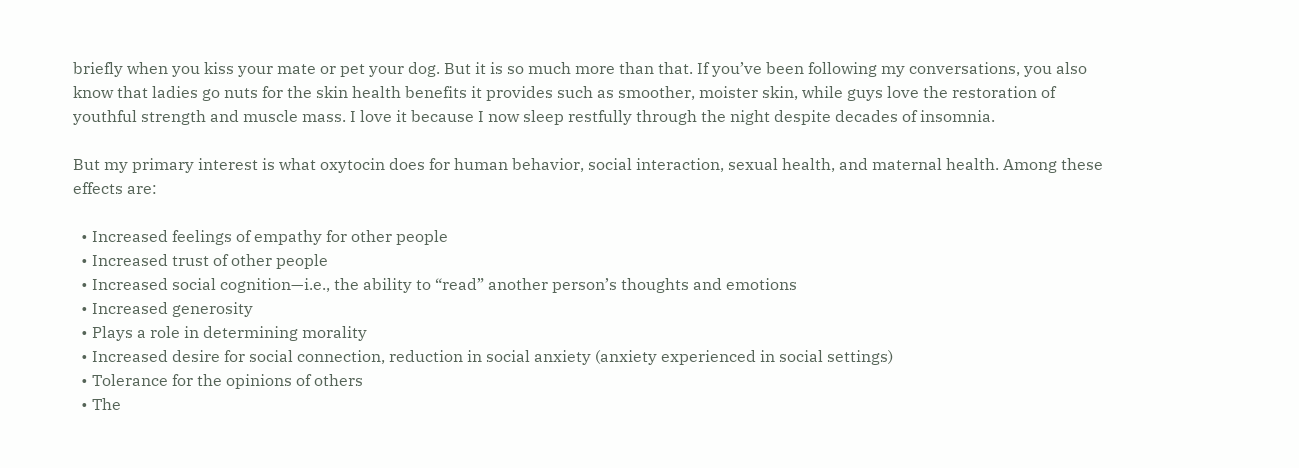briefly when you kiss your mate or pet your dog. But it is so much more than that. If you’ve been following my conversations, you also know that ladies go nuts for the skin health benefits it provides such as smoother, moister skin, while guys love the restoration of youthful strength and muscle mass. I love it because I now sleep restfully through the night despite decades of insomnia.

But my primary interest is what oxytocin does for human behavior, social interaction, sexual health, and maternal health. Among these effects are:

  • Increased feelings of empathy for other people
  • Increased trust of other people
  • Increased social cognition—i.e., the ability to “read” another person’s thoughts and emotions
  • Increased generosity
  • Plays a role in determining morality
  • Increased desire for social connection, reduction in social anxiety (anxiety experienced in social settings)
  • Tolerance for the opinions of others
  • The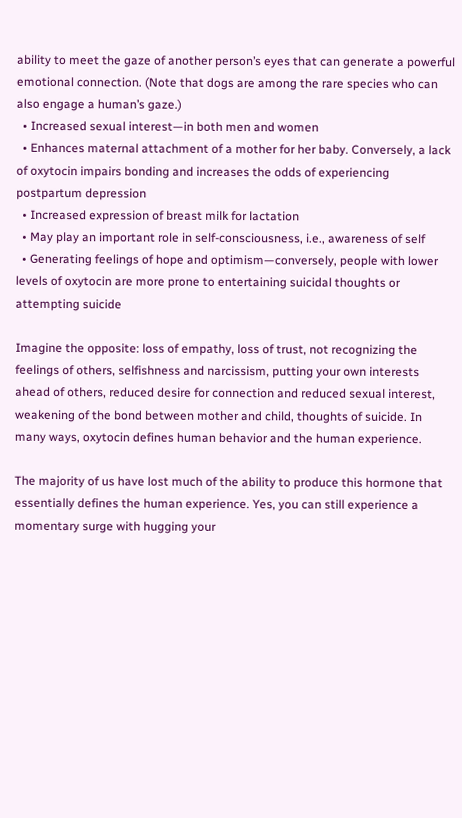ability to meet the gaze of another person’s eyes that can generate a powerful emotional connection. (Note that dogs are among the rare species who can also engage a human’s gaze.)
  • Increased sexual interest—in both men and women
  • Enhances maternal attachment of a mother for her baby. Conversely, a lack of oxytocin impairs bonding and increases the odds of experiencing postpartum depression
  • Increased expression of breast milk for lactation
  • May play an important role in self-consciousness, i.e., awareness of self
  • Generating feelings of hope and optimism—conversely, people with lower levels of oxytocin are more prone to entertaining suicidal thoughts or attempting suicide

Imagine the opposite: loss of empathy, loss of trust, not recognizing the feelings of others, selfishness and narcissism, putting your own interests ahead of others, reduced desire for connection and reduced sexual interest, weakening of the bond between mother and child, thoughts of suicide. In many ways, oxytocin defines human behavior and the human experience.

The majority of us have lost much of the ability to produce this hormone that essentially defines the human experience. Yes, you can still experience a momentary surge with hugging your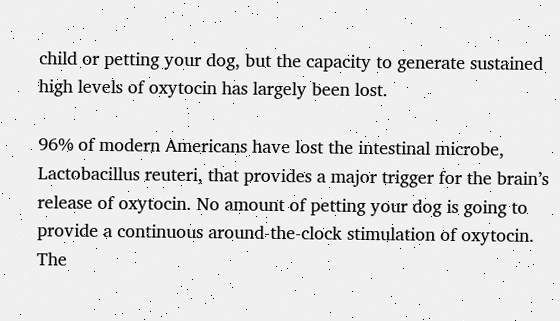child or petting your dog, but the capacity to generate sustained high levels of oxytocin has largely been lost.

96% of modern Americans have lost the intestinal microbe, Lactobacillus reuteri, that provides a major trigger for the brain’s release of oxytocin. No amount of petting your dog is going to provide a continuous around-the-clock stimulation of oxytocin. The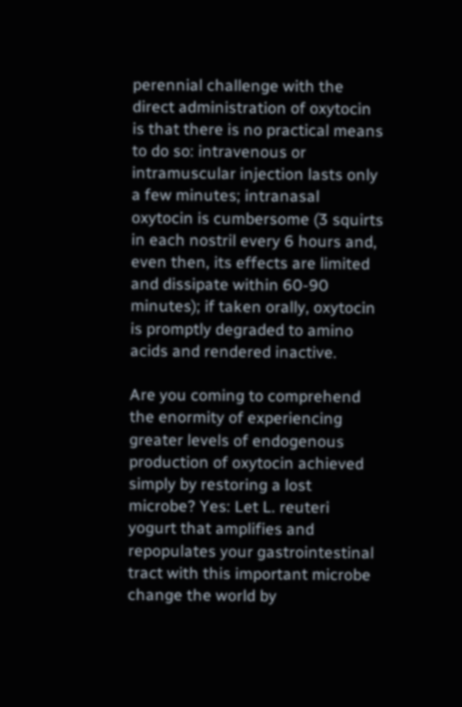perennial challenge with the direct administration of oxytocin is that there is no practical means to do so: intravenous or intramuscular injection lasts only a few minutes; intranasal oxytocin is cumbersome (3 squirts in each nostril every 6 hours and, even then, its effects are limited and dissipate within 60-90 minutes); if taken orally, oxytocin is promptly degraded to amino acids and rendered inactive.

Are you coming to comprehend the enormity of experiencing greater levels of endogenous production of oxytocin achieved simply by restoring a lost microbe? Yes: Let L. reuteri yogurt that amplifies and repopulates your gastrointestinal tract with this important microbe change the world by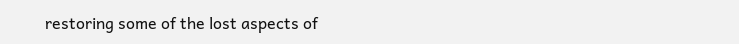restoring some of the lost aspects of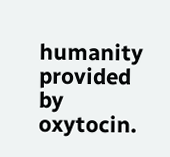humanity provided by oxytocin.